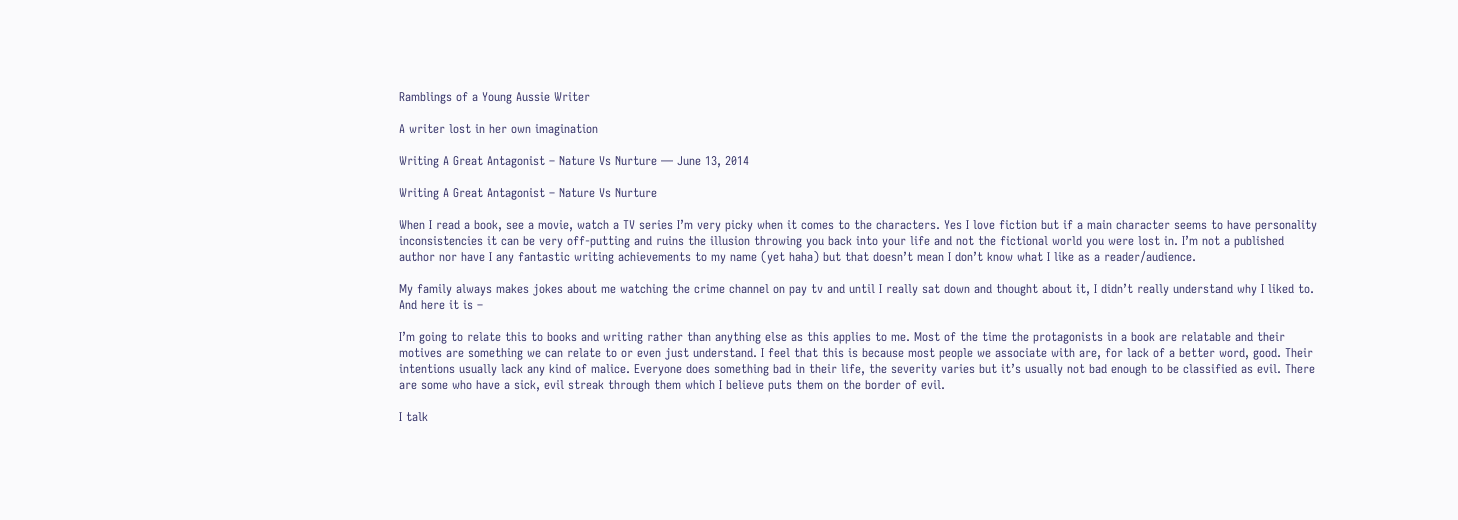Ramblings of a Young Aussie Writer

A writer lost in her own imagination

Writing A Great Antagonist – Nature Vs Nurture — June 13, 2014

Writing A Great Antagonist – Nature Vs Nurture

When I read a book, see a movie, watch a TV series I’m very picky when it comes to the characters. Yes I love fiction but if a main character seems to have personality inconsistencies it can be very off-putting and ruins the illusion throwing you back into your life and not the fictional world you were lost in. I’m not a published author nor have I any fantastic writing achievements to my name (yet haha) but that doesn’t mean I don’t know what I like as a reader/audience.

My family always makes jokes about me watching the crime channel on pay tv and until I really sat down and thought about it, I didn’t really understand why I liked to. And here it is –

I’m going to relate this to books and writing rather than anything else as this applies to me. Most of the time the protagonists in a book are relatable and their motives are something we can relate to or even just understand. I feel that this is because most people we associate with are, for lack of a better word, good. Their intentions usually lack any kind of malice. Everyone does something bad in their life, the severity varies but it’s usually not bad enough to be classified as evil. There are some who have a sick, evil streak through them which I believe puts them on the border of evil.

I talk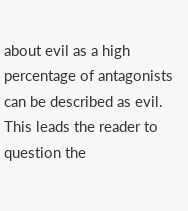about evil as a high percentage of antagonists can be described as evil. This leads the reader to question the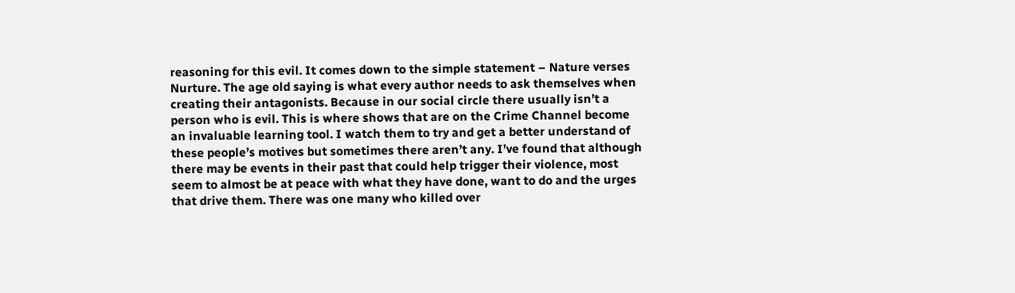reasoning for this evil. It comes down to the simple statement – Nature verses Nurture. The age old saying is what every author needs to ask themselves when creating their antagonists. Because in our social circle there usually isn’t a person who is evil. This is where shows that are on the Crime Channel become an invaluable learning tool. I watch them to try and get a better understand of these people’s motives but sometimes there aren’t any. I’ve found that although there may be events in their past that could help trigger their violence, most seem to almost be at peace with what they have done, want to do and the urges that drive them. There was one many who killed over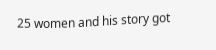25 women and his story got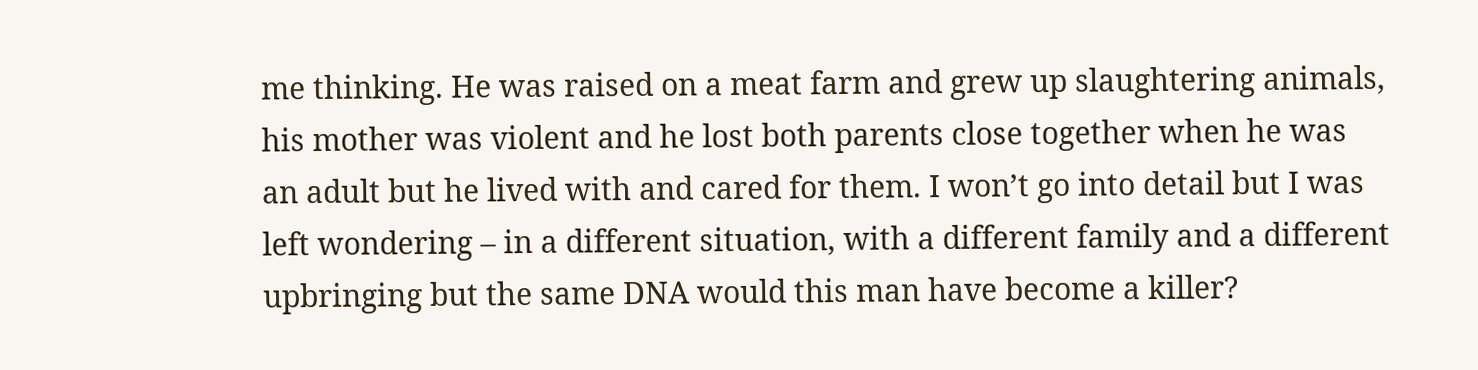me thinking. He was raised on a meat farm and grew up slaughtering animals, his mother was violent and he lost both parents close together when he was an adult but he lived with and cared for them. I won’t go into detail but I was left wondering – in a different situation, with a different family and a different upbringing but the same DNA would this man have become a killer?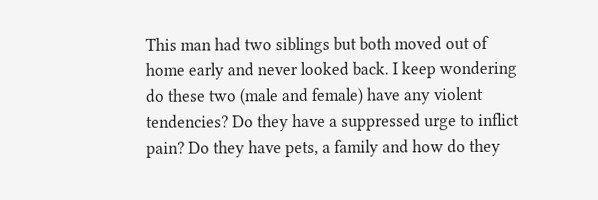This man had two siblings but both moved out of home early and never looked back. I keep wondering do these two (male and female) have any violent tendencies? Do they have a suppressed urge to inflict pain? Do they have pets, a family and how do they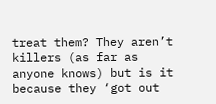treat them? They aren’t killers (as far as anyone knows) but is it because they ‘got out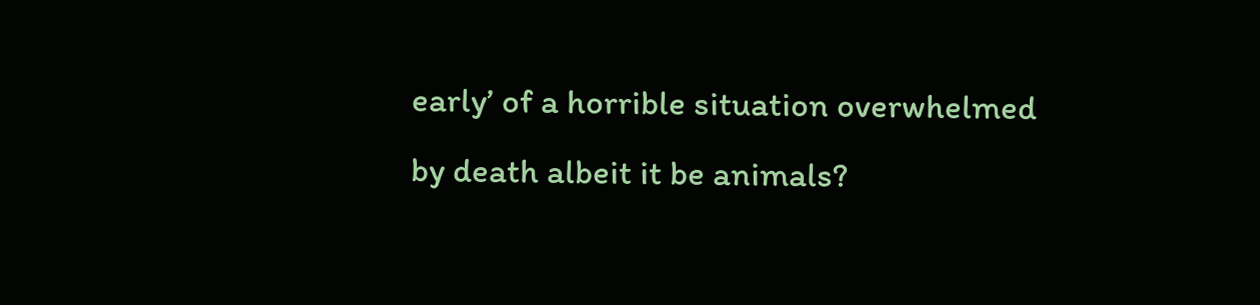early’ of a horrible situation overwhelmed by death albeit it be animals?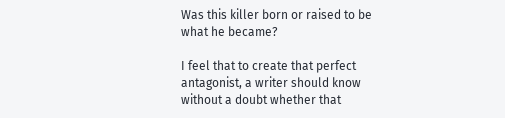Was this killer born or raised to be what he became?

I feel that to create that perfect antagonist, a writer should know without a doubt whether that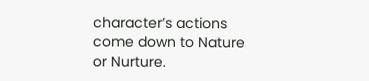character’s actions come down to Nature or Nurture.